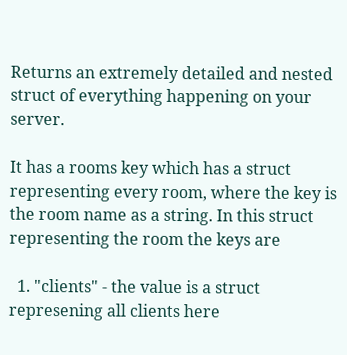Returns an extremely detailed and nested struct of everything happening on your server.

It has a rooms key which has a struct representing every room, where the key is the room name as a string. In this struct representing the room the keys are

  1. "clients" - the value is a struct represening all clients here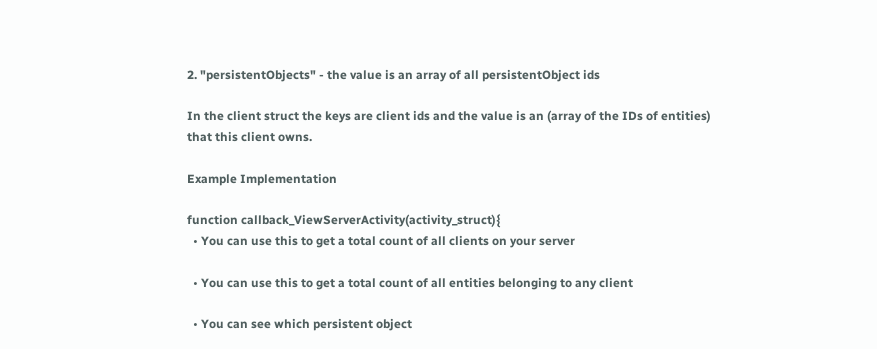2. "persistentObjects" - the value is an array of all persistentObject ids

In the client struct the keys are client ids and the value is an (array of the IDs of entities) that this client owns.

Example Implementation

function callback_ViewServerActivity(activity_struct){
  • You can use this to get a total count of all clients on your server

  • You can use this to get a total count of all entities belonging to any client

  • You can see which persistent object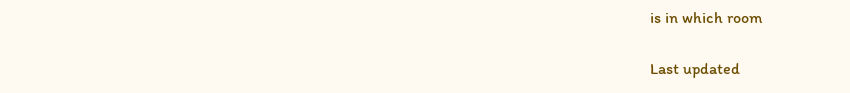is in which room

Last updated